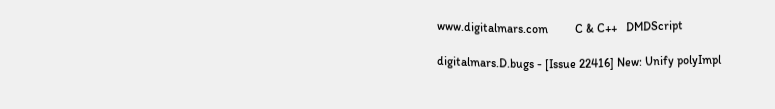www.digitalmars.com         C & C++   DMDScript

digitalmars.D.bugs - [Issue 22416] New: Unify polyImpl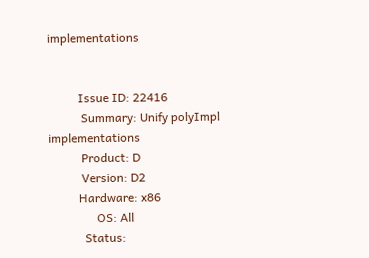implementations


          Issue ID: 22416
           Summary: Unify polyImpl implementations
           Product: D
           Version: D2
          Hardware: x86
                OS: All
            Status: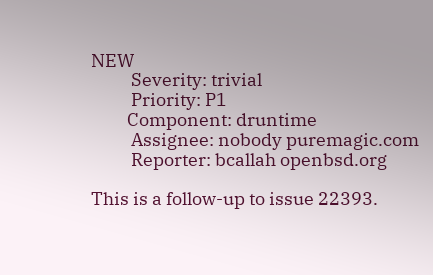NEW
          Severity: trivial
          Priority: P1
         Component: druntime
          Assignee: nobody puremagic.com
          Reporter: bcallah openbsd.org

This is a follow-up to issue 22393.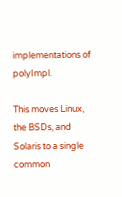implementations of polyImpl.

This moves Linux, the BSDs, and Solaris to a single common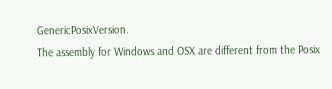GenericPosixVersion.
The assembly for Windows and OSX are different from the Posix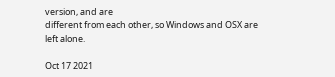version, and are
different from each other, so Windows and OSX are left alone.

Oct 17 2021